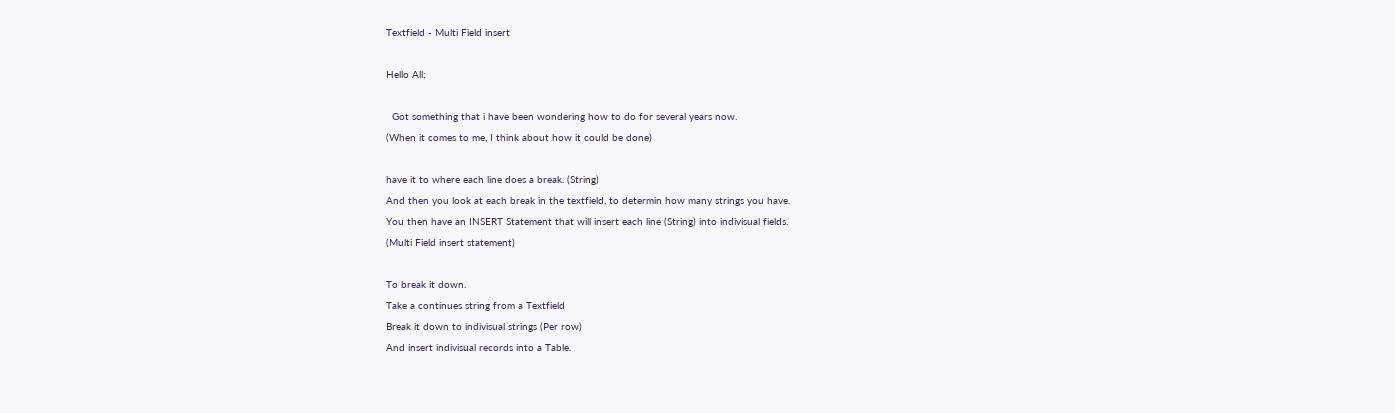Textfield - Multi Field insert

Hello All;

  Got something that i have been wondering how to do for several years now.
(When it comes to me, I think about how it could be done)

have it to where each line does a break. (String)
And then you look at each break in the textfield, to determin how many strings you have.
You then have an INSERT Statement that will insert each line (String) into indivisual fields.
(Multi Field insert statement)

To break it down.
Take a continues string from a Textfield
Break it down to indivisual strings (Per row)
And insert indivisual records into a Table.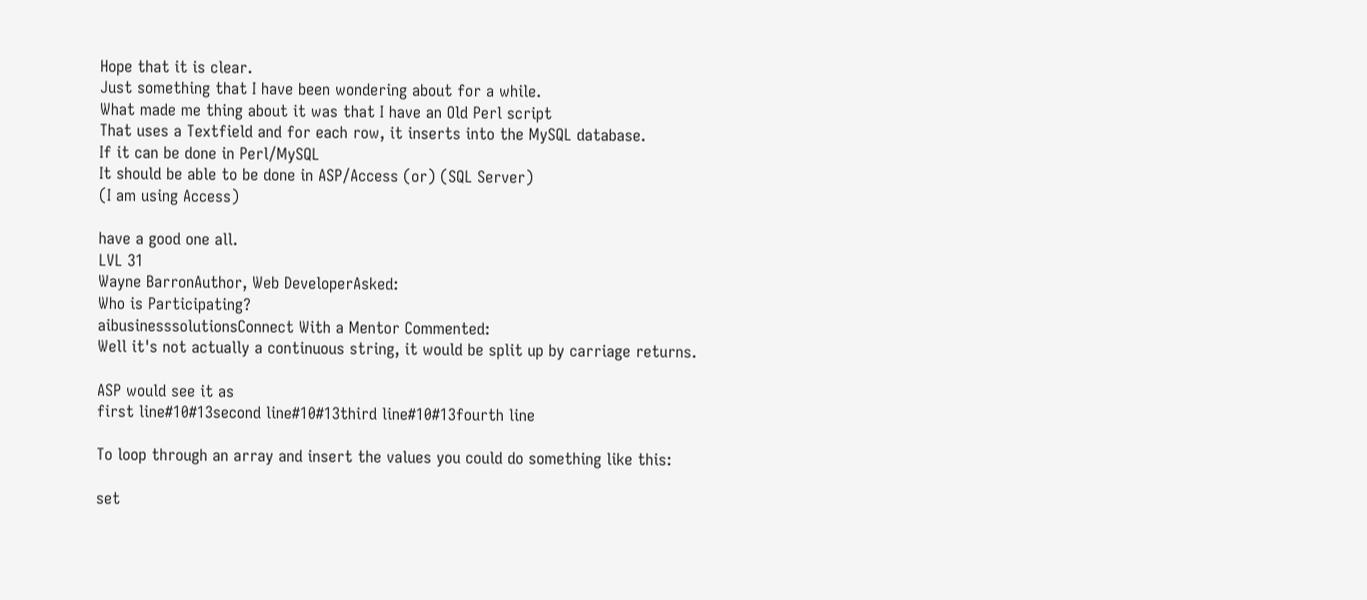Hope that it is clear.
Just something that I have been wondering about for a while.
What made me thing about it was that I have an Old Perl script
That uses a Textfield and for each row, it inserts into the MySQL database.
If it can be done in Perl/MySQL
It should be able to be done in ASP/Access (or) (SQL Server)
(I am using Access)

have a good one all.
LVL 31
Wayne BarronAuthor, Web DeveloperAsked:
Who is Participating?
aibusinesssolutionsConnect With a Mentor Commented:
Well it's not actually a continuous string, it would be split up by carriage returns.

ASP would see it as
first line#10#13second line#10#13third line#10#13fourth line

To loop through an array and insert the values you could do something like this:

set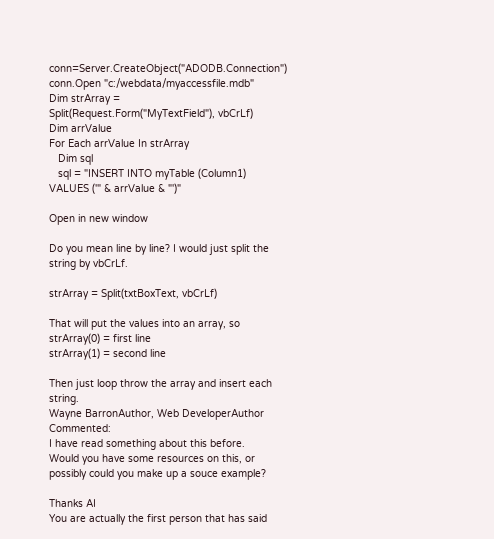conn=Server.CreateObject("ADODB.Connection")
conn.Open "c:/webdata/myaccessfile.mdb"
Dim strArray = Split(Request.Form("MyTextField"), vbCrLf)
Dim arrValue
For Each arrValue In strArray
   Dim sql
   sql = "INSERT INTO myTable (Column1) VALUES ('" & arrValue & "')"

Open in new window

Do you mean line by line? I would just split the string by vbCrLf.

strArray = Split(txtBoxText, vbCrLf)

That will put the values into an array, so
strArray(0) = first line
strArray(1) = second line

Then just loop throw the array and insert each string.
Wayne BarronAuthor, Web DeveloperAuthor Commented:
I have read something about this before.
Would you have some resources on this, or possibly could you make up a souce example?

Thanks AI
You are actually the first person that has said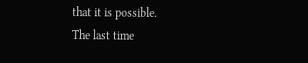that it is possible.
The last time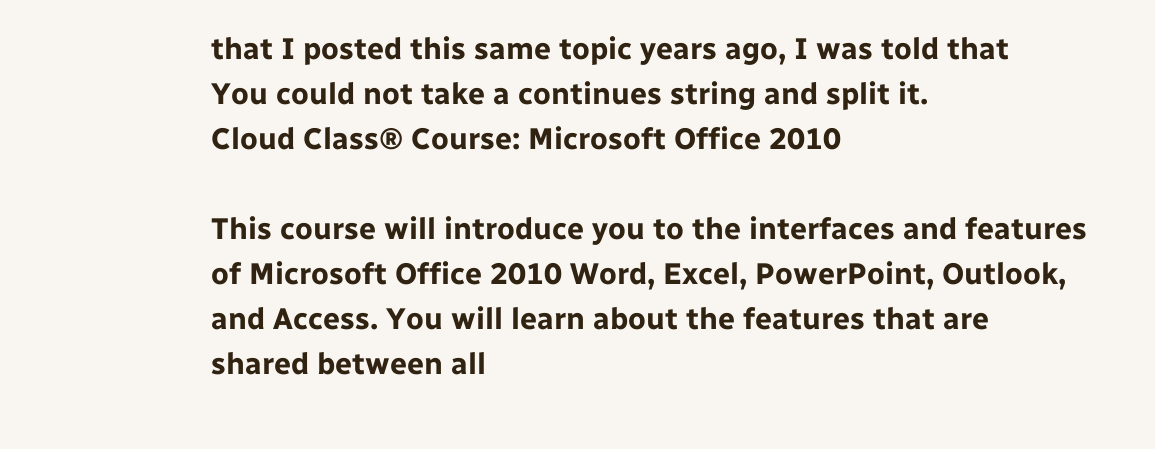that I posted this same topic years ago, I was told that
You could not take a continues string and split it.
Cloud Class® Course: Microsoft Office 2010

This course will introduce you to the interfaces and features of Microsoft Office 2010 Word, Excel, PowerPoint, Outlook, and Access. You will learn about the features that are shared between all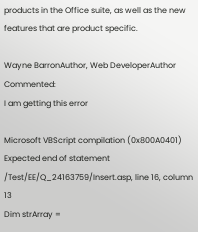products in the Office suite, as well as the new features that are product specific.

Wayne BarronAuthor, Web DeveloperAuthor Commented:
I am getting this error

Microsoft VBScript compilation (0x800A0401)
Expected end of statement
/Test/EE/Q_24163759/Insert.asp, line 16, column 13
Dim strArray =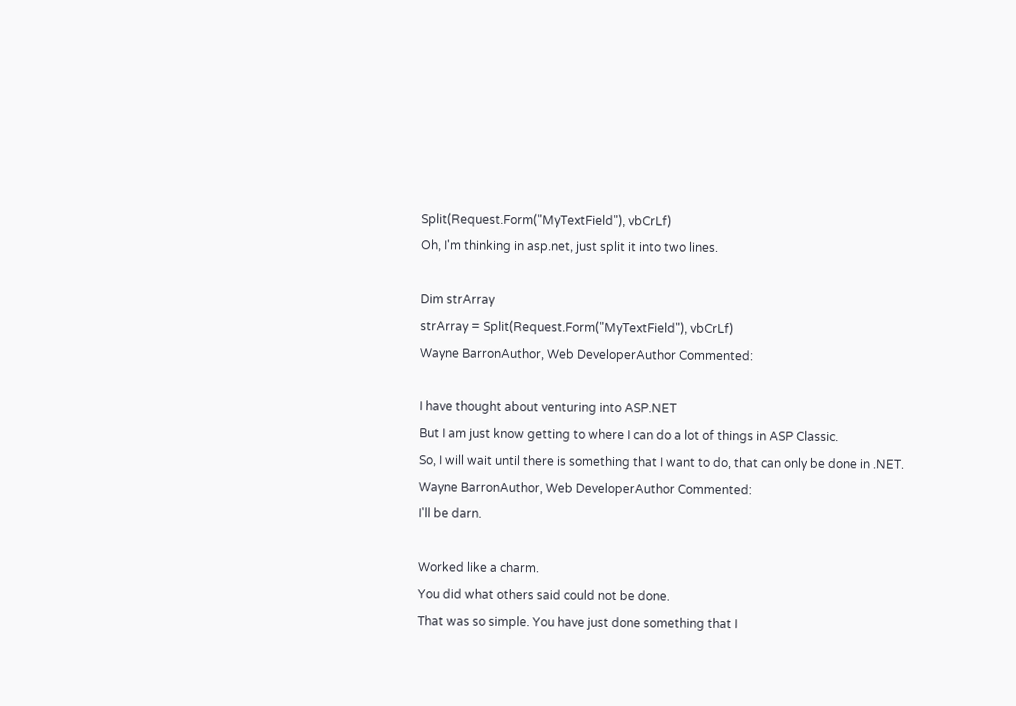Split(Request.Form("MyTextField"), vbCrLf)
Oh, I'm thinking in asp.net, just split it into two lines.

Dim strArray
strArray = Split(Request.Form("MyTextField"), vbCrLf)
Wayne BarronAuthor, Web DeveloperAuthor Commented:

I have thought about venturing into ASP.NET
But I am just know getting to where I can do a lot of things in ASP Classic.
So, I will wait until there is something that I want to do, that can only be done in .NET.
Wayne BarronAuthor, Web DeveloperAuthor Commented:
I'll be darn.

Worked like a charm.
You did what others said could not be done.
That was so simple. You have just done something that I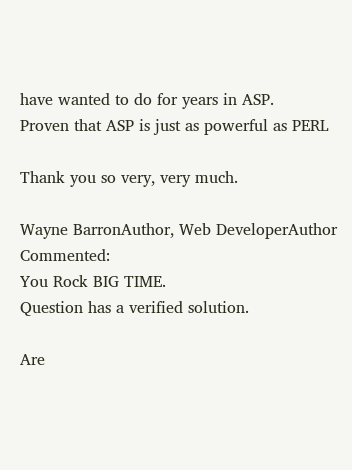have wanted to do for years in ASP.
Proven that ASP is just as powerful as PERL

Thank you so very, very much.

Wayne BarronAuthor, Web DeveloperAuthor Commented:
You Rock BIG TIME.
Question has a verified solution.

Are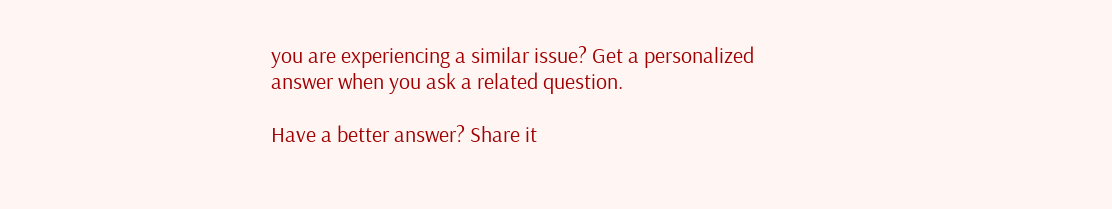you are experiencing a similar issue? Get a personalized answer when you ask a related question.

Have a better answer? Share it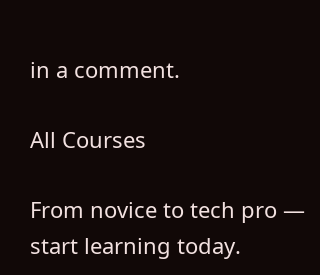in a comment.

All Courses

From novice to tech pro — start learning today.